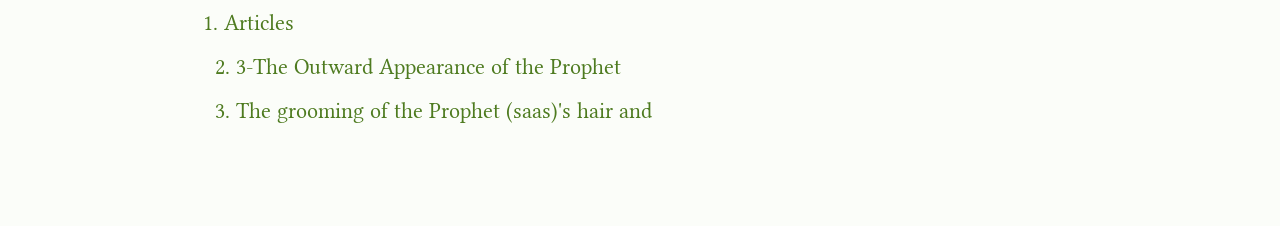1. Articles
  2. 3-The Outward Appearance of the Prophet
  3. The grooming of the Prophet (saas)'s hair and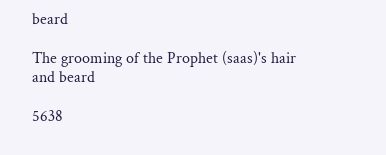beard

The grooming of the Prophet (saas)'s hair and beard

5638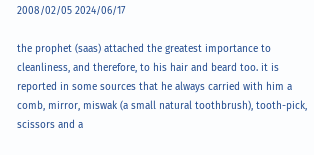2008/02/05 2024/06/17

the prophet (saas) attached the greatest importance to cleanliness, and therefore, to his hair and beard too. it is reported in some sources that he always carried with him a comb, mirror, miswak (a small natural toothbrush), tooth-pick, scissors and a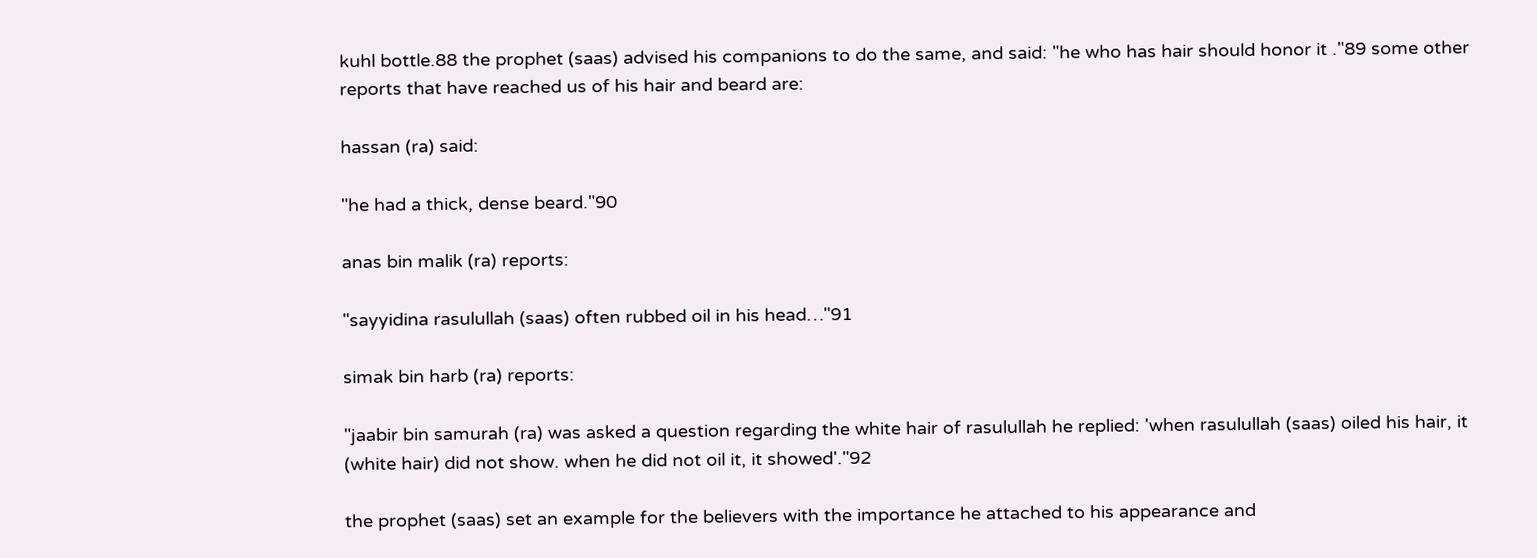kuhl bottle.88 the prophet (saas) advised his companions to do the same, and said: "he who has hair should honor it ."89 some other reports that have reached us of his hair and beard are:

hassan (ra) said:

"he had a thick, dense beard."90

anas bin malik (ra) reports:

"sayyidina rasulullah (saas) often rubbed oil in his head…"91

simak bin harb (ra) reports:

"jaabir bin samurah (ra) was asked a question regarding the white hair of rasulullah he replied: 'when rasulullah (saas) oiled his hair, it (white hair) did not show. when he did not oil it, it showed'."92

the prophet (saas) set an example for the believers with the importance he attached to his appearance and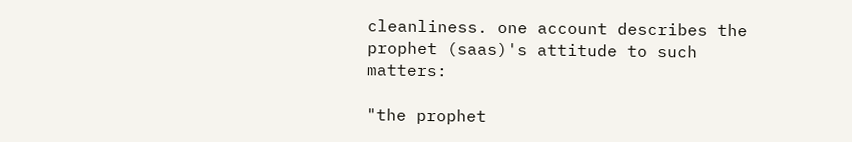cleanliness. one account describes the prophet (saas)'s attitude to such matters:

"the prophet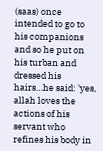(saas) once intended to go to his companions and so he put on his turban and dressed his hairs…he said: 'yes, allah loves the actions of his servant who refines his body in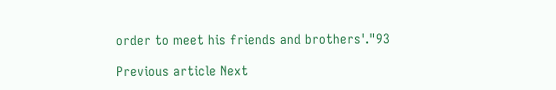order to meet his friends and brothers'."93

Previous article Next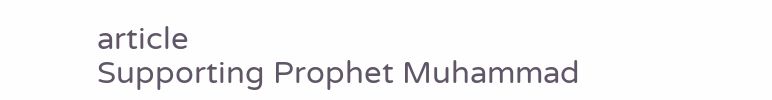article
Supporting Prophet Muhammad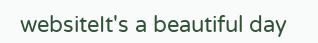websiteIt's a beautiful day